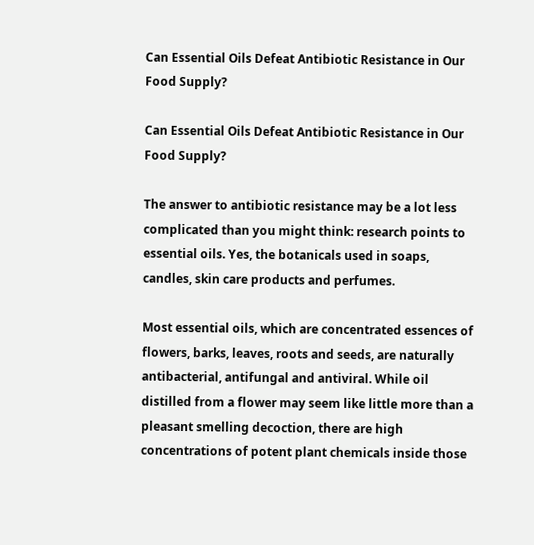Can Essential Oils Defeat Antibiotic Resistance in Our Food Supply?

Can Essential Oils Defeat Antibiotic Resistance in Our Food Supply?

The answer to antibiotic resistance may be a lot less complicated than you might think: research points to essential oils. Yes, the botanicals used in soaps, candles, skin care products and perfumes.

Most essential oils, which are concentrated essences of flowers, barks, leaves, roots and seeds, are naturally antibacterial, antifungal and antiviral. While oil distilled from a flower may seem like little more than a pleasant smelling decoction, there are high concentrations of potent plant chemicals inside those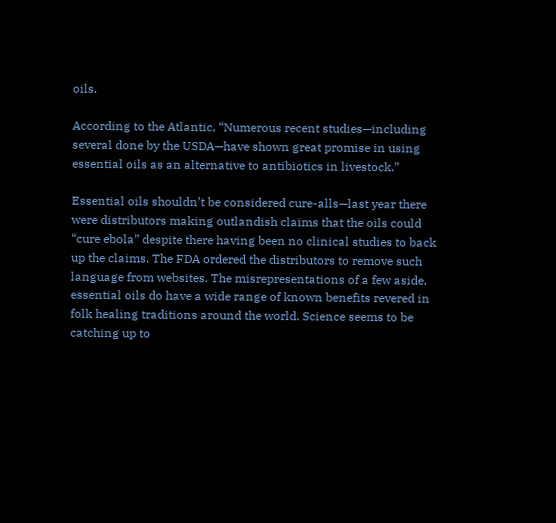oils.

According to the Atlantic, “Numerous recent studies—including several done by the USDA—have shown great promise in using essential oils as an alternative to antibiotics in livestock.”

Essential oils shouldn’t be considered cure-alls—last year there were distributors making outlandish claims that the oils could “cure ebola” despite there having been no clinical studies to back up the claims. The FDA ordered the distributors to remove such language from websites. The misrepresentations of a few aside, essential oils do have a wide range of known benefits revered in folk healing traditions around the world. Science seems to be catching up to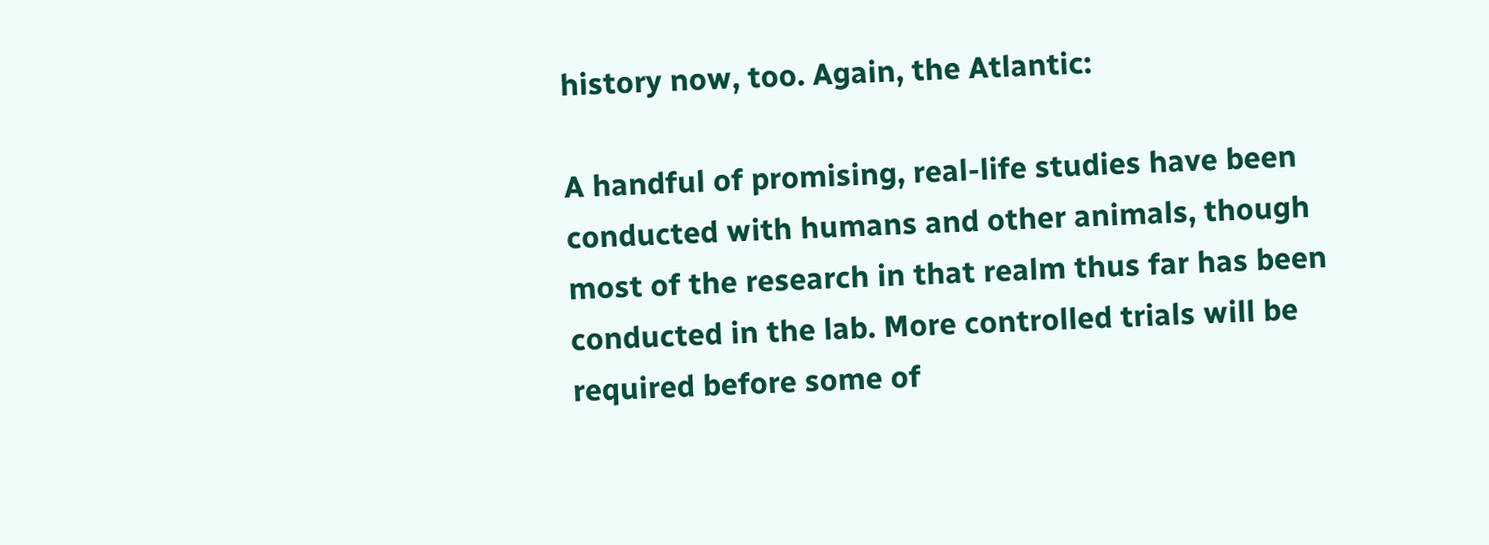history now, too. Again, the Atlantic:

A handful of promising, real-life studies have been conducted with humans and other animals, though most of the research in that realm thus far has been conducted in the lab. More controlled trials will be required before some of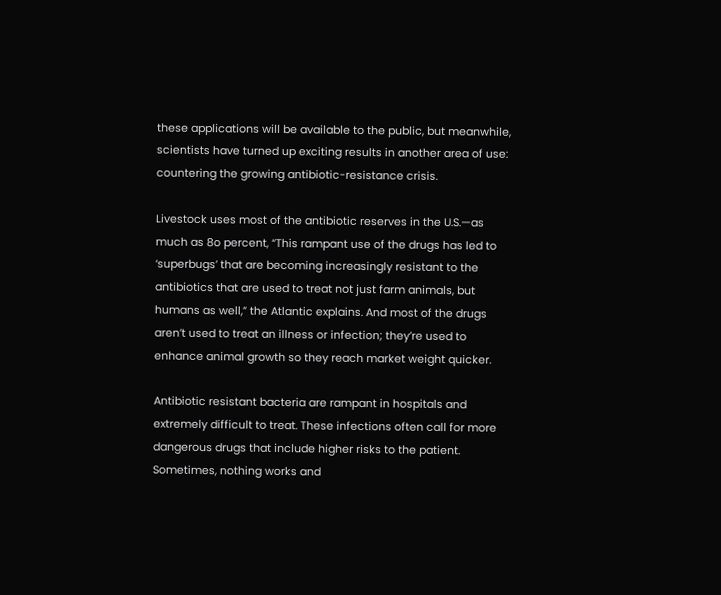these applications will be available to the public, but meanwhile, scientists have turned up exciting results in another area of use: countering the growing antibiotic-resistance crisis.

Livestock uses most of the antibiotic reserves in the U.S.—as much as 8o percent, “This rampant use of the drugs has led to ‘superbugs’ that are becoming increasingly resistant to the antibiotics that are used to treat not just farm animals, but humans as well,” the Atlantic explains. And most of the drugs aren’t used to treat an illness or infection; they’re used to enhance animal growth so they reach market weight quicker.

Antibiotic resistant bacteria are rampant in hospitals and extremely difficult to treat. These infections often call for more dangerous drugs that include higher risks to the patient. Sometimes, nothing works and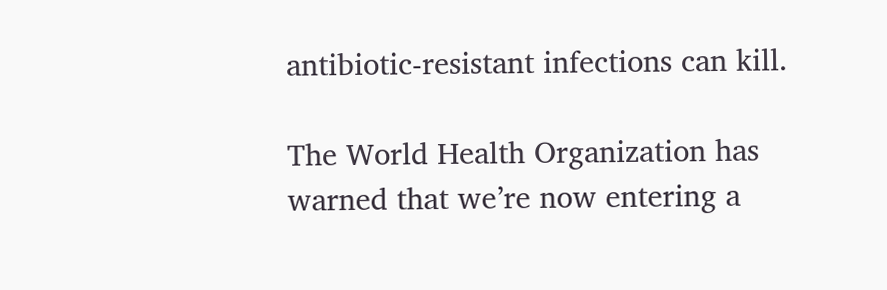antibiotic-resistant infections can kill.

The World Health Organization has warned that we’re now entering a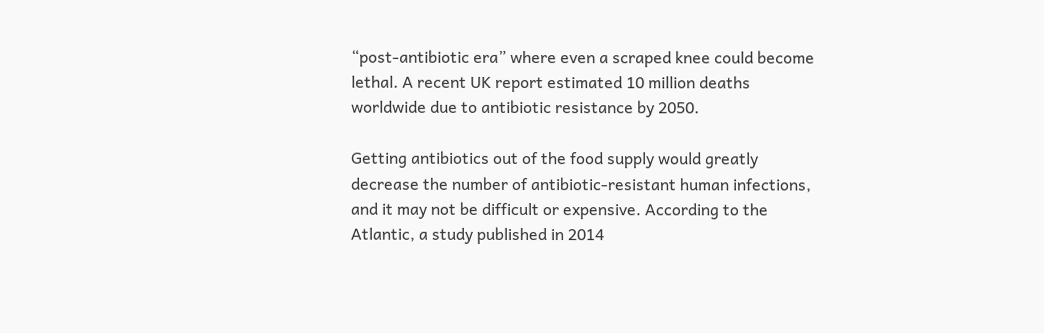“post-antibiotic era” where even a scraped knee could become lethal. A recent UK report estimated 10 million deaths worldwide due to antibiotic resistance by 2050.

Getting antibiotics out of the food supply would greatly decrease the number of antibiotic-resistant human infections, and it may not be difficult or expensive. According to the Atlantic, a study published in 2014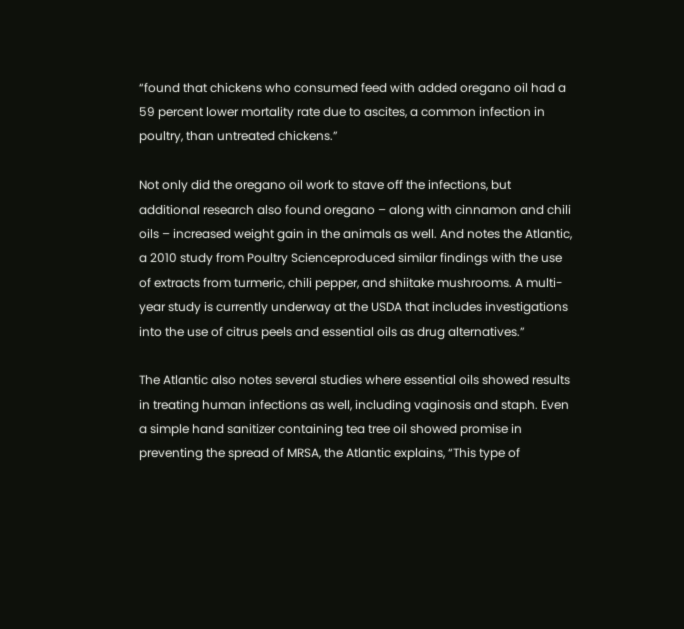“found that chickens who consumed feed with added oregano oil had a 59 percent lower mortality rate due to ascites, a common infection in poultry, than untreated chickens.”

Not only did the oregano oil work to stave off the infections, but additional research also found oregano – along with cinnamon and chili oils – increased weight gain in the animals as well. And notes the Atlantic, a 2010 study from Poultry Scienceproduced similar findings with the use of extracts from turmeric, chili pepper, and shiitake mushrooms. A multi-year study is currently underway at the USDA that includes investigations into the use of citrus peels and essential oils as drug alternatives.”

The Atlantic also notes several studies where essential oils showed results in treating human infections as well, including vaginosis and staph. Even a simple hand sanitizer containing tea tree oil showed promise in preventing the spread of MRSA, the Atlantic explains, “This type of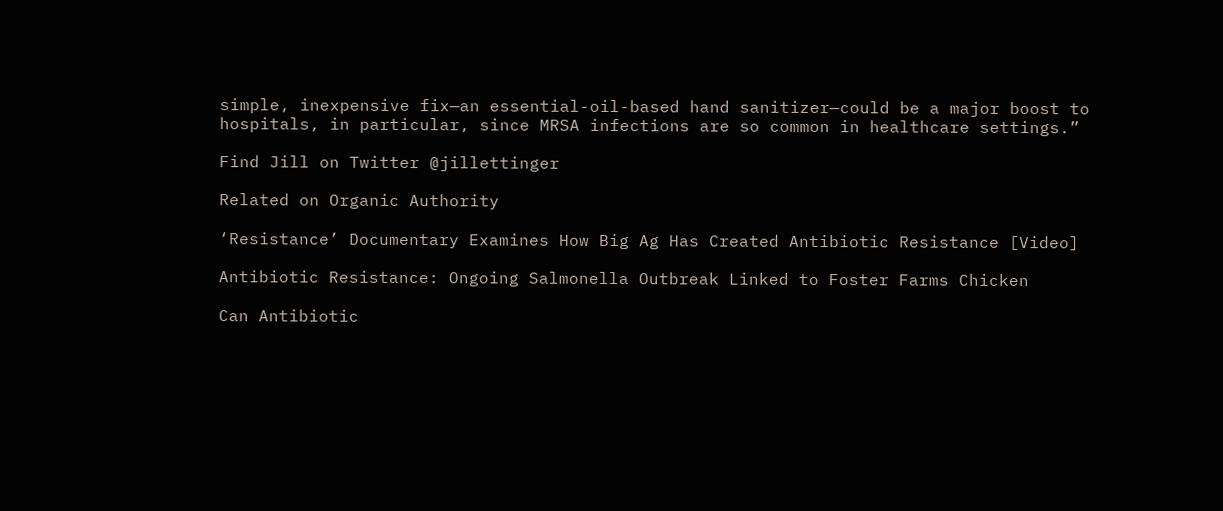simple, inexpensive fix—an essential-oil-based hand sanitizer—could be a major boost to hospitals, in particular, since MRSA infections are so common in healthcare settings.”

Find Jill on Twitter @jillettinger

Related on Organic Authority

‘Resistance’ Documentary Examines How Big Ag Has Created Antibiotic Resistance [Video]

Antibiotic Resistance: Ongoing Salmonella Outbreak Linked to Foster Farms Chicken

Can Antibiotic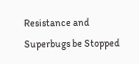Resistance and Superbugs be Stopped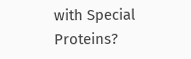with Special Proteins?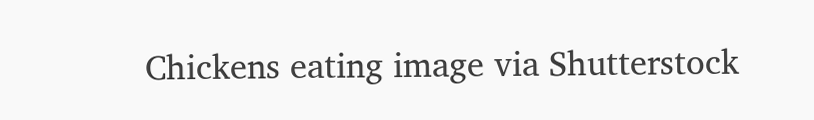Chickens eating image via Shutterstock